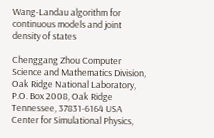Wang-Landau algorithm for continuous models and joint density of states

Chenggang Zhou Computer Science and Mathematics Division, Oak Ridge National Laboratory, P.O. Box 2008, Oak Ridge Tennessee, 37831-6164 USA Center for Simulational Physics,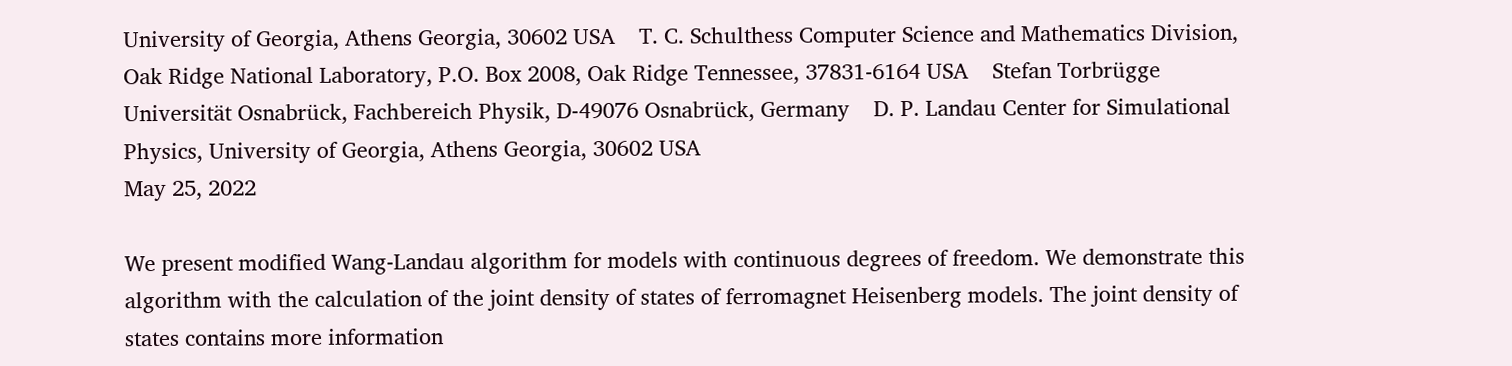University of Georgia, Athens Georgia, 30602 USA    T. C. Schulthess Computer Science and Mathematics Division, Oak Ridge National Laboratory, P.O. Box 2008, Oak Ridge Tennessee, 37831-6164 USA    Stefan Torbrügge Universität Osnabrück, Fachbereich Physik, D-49076 Osnabrück, Germany    D. P. Landau Center for Simulational Physics, University of Georgia, Athens Georgia, 30602 USA
May 25, 2022

We present modified Wang-Landau algorithm for models with continuous degrees of freedom. We demonstrate this algorithm with the calculation of the joint density of states of ferromagnet Heisenberg models. The joint density of states contains more information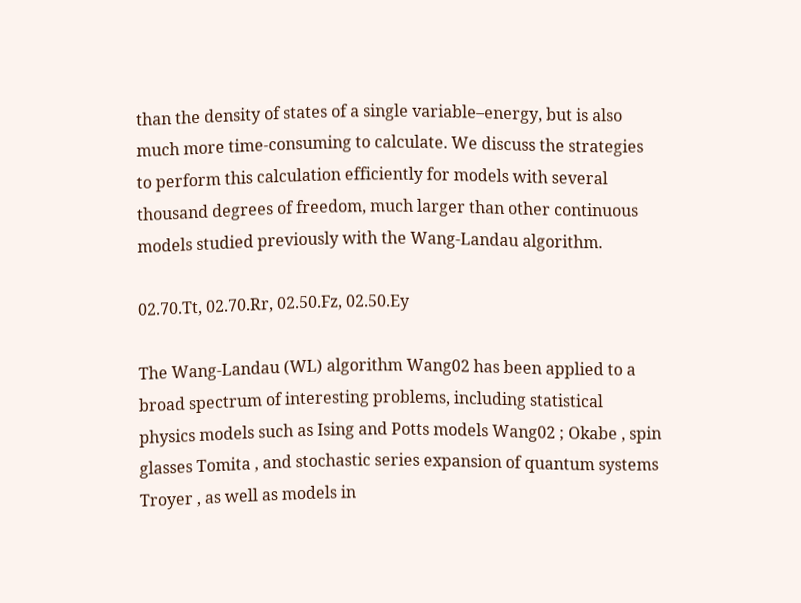than the density of states of a single variable–energy, but is also much more time-consuming to calculate. We discuss the strategies to perform this calculation efficiently for models with several thousand degrees of freedom, much larger than other continuous models studied previously with the Wang-Landau algorithm.

02.70.Tt, 02.70.Rr, 02.50.Fz, 02.50.Ey

The Wang-Landau (WL) algorithm Wang02 has been applied to a broad spectrum of interesting problems, including statistical physics models such as Ising and Potts models Wang02 ; Okabe , spin glasses Tomita , and stochastic series expansion of quantum systems Troyer , as well as models in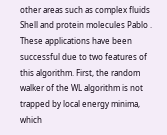other areas such as complex fluids Shell and protein molecules Pablo . These applications have been successful due to two features of this algorithm. First, the random walker of the WL algorithm is not trapped by local energy minima, which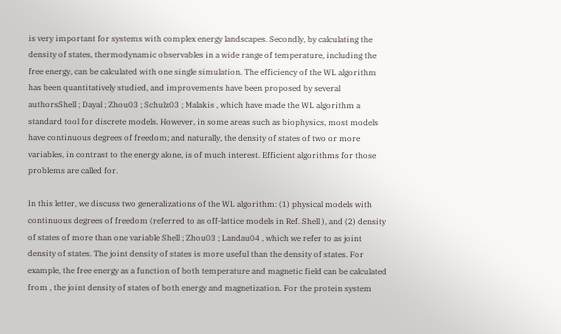is very important for systems with complex energy landscapes. Secondly, by calculating the density of states, thermodynamic observables in a wide range of temperature, including the free energy, can be calculated with one single simulation. The efficiency of the WL algorithm has been quantitatively studied, and improvements have been proposed by several authorsShell ; Dayal ; Zhou03 ; Schulz03 ; Malakis , which have made the WL algorithm a standard tool for discrete models. However, in some areas such as biophysics, most models have continuous degrees of freedom; and naturally, the density of states of two or more variables, in contrast to the energy alone, is of much interest. Efficient algorithms for those problems are called for.

In this letter, we discuss two generalizations of the WL algorithm: (1) physical models with continuous degrees of freedom (referred to as off-lattice models in Ref. Shell ), and (2) density of states of more than one variable Shell ; Zhou03 ; Landau04 , which we refer to as joint density of states. The joint density of states is more useful than the density of states. For example, the free energy as a function of both temperature and magnetic field can be calculated from , the joint density of states of both energy and magnetization. For the protein system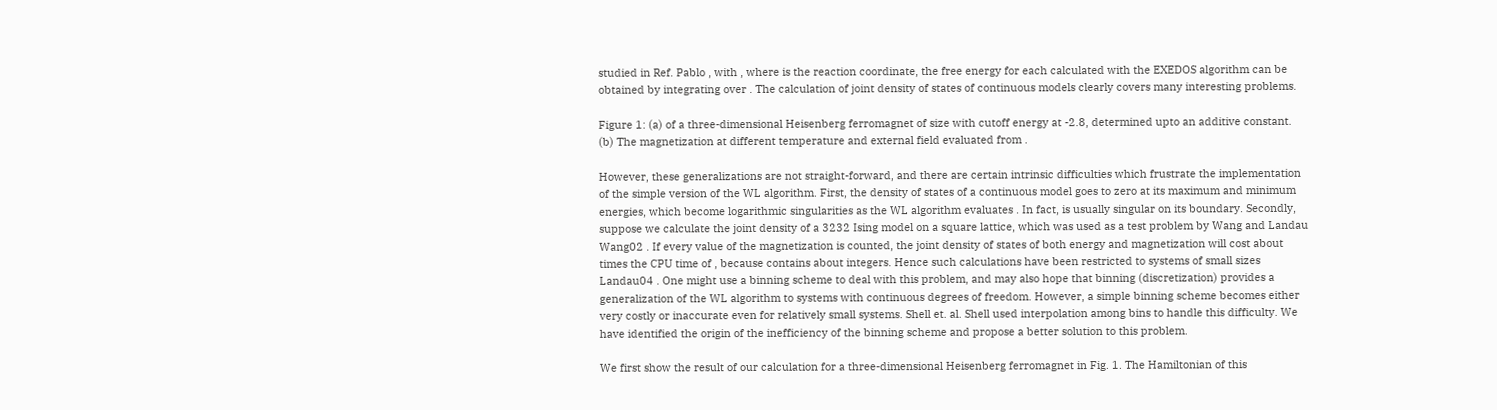studied in Ref. Pablo , with , where is the reaction coordinate, the free energy for each calculated with the EXEDOS algorithm can be obtained by integrating over . The calculation of joint density of states of continuous models clearly covers many interesting problems.

Figure 1: (a) of a three-dimensional Heisenberg ferromagnet of size with cutoff energy at -2.8, determined upto an additive constant. (b) The magnetization at different temperature and external field evaluated from .

However, these generalizations are not straight-forward, and there are certain intrinsic difficulties which frustrate the implementation of the simple version of the WL algorithm. First, the density of states of a continuous model goes to zero at its maximum and minimum energies, which become logarithmic singularities as the WL algorithm evaluates . In fact, is usually singular on its boundary. Secondly, suppose we calculate the joint density of a 3232 Ising model on a square lattice, which was used as a test problem by Wang and Landau Wang02 . If every value of the magnetization is counted, the joint density of states of both energy and magnetization will cost about times the CPU time of , because contains about integers. Hence such calculations have been restricted to systems of small sizes Landau04 . One might use a binning scheme to deal with this problem, and may also hope that binning (discretization) provides a generalization of the WL algorithm to systems with continuous degrees of freedom. However, a simple binning scheme becomes either very costly or inaccurate even for relatively small systems. Shell et. al. Shell used interpolation among bins to handle this difficulty. We have identified the origin of the inefficiency of the binning scheme and propose a better solution to this problem.

We first show the result of our calculation for a three-dimensional Heisenberg ferromagnet in Fig. 1. The Hamiltonian of this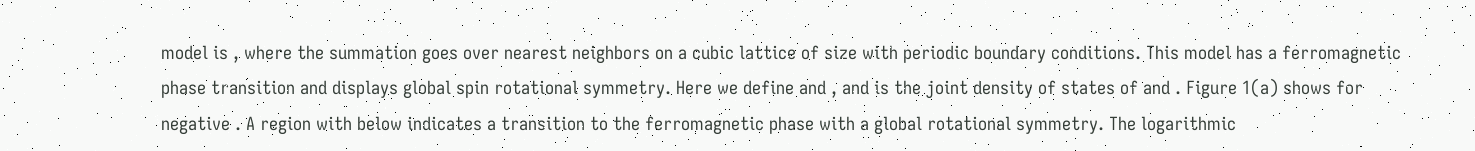model is , where the summation goes over nearest neighbors on a cubic lattice of size with periodic boundary conditions. This model has a ferromagnetic phase transition and displays global spin rotational symmetry. Here we define and , and is the joint density of states of and . Figure 1(a) shows for negative . A region with below indicates a transition to the ferromagnetic phase with a global rotational symmetry. The logarithmic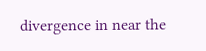divergence in near the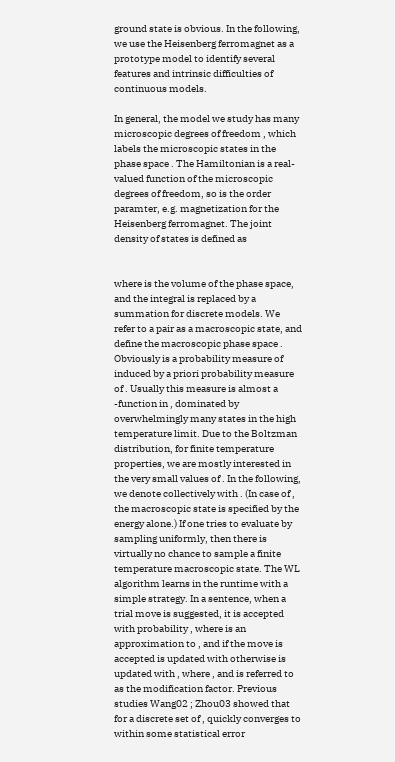ground state is obvious. In the following, we use the Heisenberg ferromagnet as a prototype model to identify several features and intrinsic difficulties of continuous models.

In general, the model we study has many microscopic degrees of freedom , which labels the microscopic states in the phase space . The Hamiltonian is a real-valued function of the microscopic degrees of freedom, so is the order paramter, e.g. magnetization for the Heisenberg ferromagnet. The joint density of states is defined as


where is the volume of the phase space, and the integral is replaced by a summation for discrete models. We refer to a pair as a macroscopic state, and define the macroscopic phase space . Obviously is a probability measure of induced by a priori probability measure of . Usually this measure is almost a -function in , dominated by overwhelmingly many states in the high temperature limit. Due to the Boltzman distribution, for finite temperature properties, we are mostly interested in the very small values of . In the following, we denote collectively with . (In case of , the macroscopic state is specified by the energy alone.) If one tries to evaluate by sampling uniformly, then there is virtually no chance to sample a finite temperature macroscopic state. The WL algorithm learns in the runtime with a simple strategy. In a sentence, when a trial move is suggested, it is accepted with probability , where is an approximation to , and if the move is accepted is updated with otherwise is updated with , where , and is referred to as the modification factor. Previous studies Wang02 ; Zhou03 showed that for a discrete set of , quickly converges to within some statistical error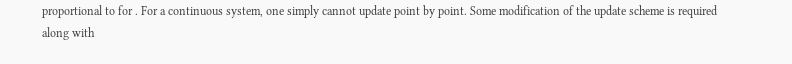proportional to for . For a continuous system, one simply cannot update point by point. Some modification of the update scheme is required along with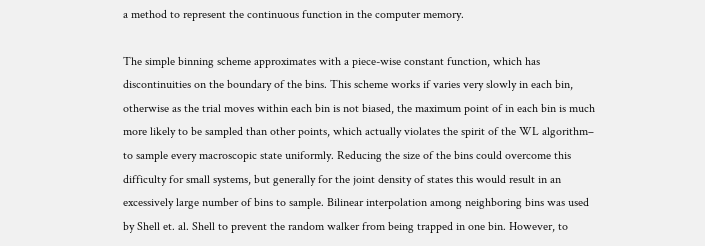a method to represent the continuous function in the computer memory.

The simple binning scheme approximates with a piece-wise constant function, which has discontinuities on the boundary of the bins. This scheme works if varies very slowly in each bin, otherwise as the trial moves within each bin is not biased, the maximum point of in each bin is much more likely to be sampled than other points, which actually violates the spirit of the WL algorithm– to sample every macroscopic state uniformly. Reducing the size of the bins could overcome this difficulty for small systems, but generally for the joint density of states this would result in an excessively large number of bins to sample. Bilinear interpolation among neighboring bins was used by Shell et. al. Shell to prevent the random walker from being trapped in one bin. However, to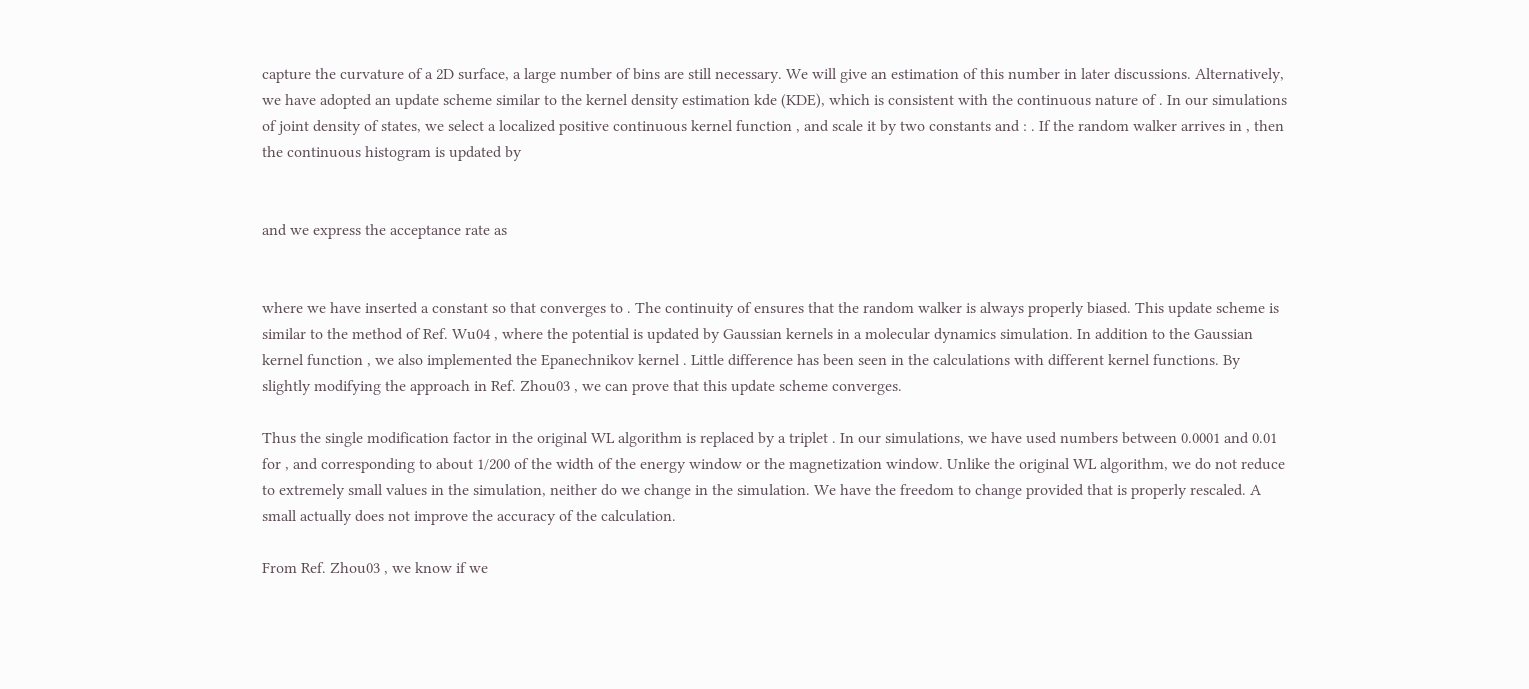capture the curvature of a 2D surface, a large number of bins are still necessary. We will give an estimation of this number in later discussions. Alternatively, we have adopted an update scheme similar to the kernel density estimation kde (KDE), which is consistent with the continuous nature of . In our simulations of joint density of states, we select a localized positive continuous kernel function , and scale it by two constants and : . If the random walker arrives in , then the continuous histogram is updated by


and we express the acceptance rate as


where we have inserted a constant so that converges to . The continuity of ensures that the random walker is always properly biased. This update scheme is similar to the method of Ref. Wu04 , where the potential is updated by Gaussian kernels in a molecular dynamics simulation. In addition to the Gaussian kernel function , we also implemented the Epanechnikov kernel . Little difference has been seen in the calculations with different kernel functions. By slightly modifying the approach in Ref. Zhou03 , we can prove that this update scheme converges.

Thus the single modification factor in the original WL algorithm is replaced by a triplet . In our simulations, we have used numbers between 0.0001 and 0.01 for , and corresponding to about 1/200 of the width of the energy window or the magnetization window. Unlike the original WL algorithm, we do not reduce to extremely small values in the simulation, neither do we change in the simulation. We have the freedom to change provided that is properly rescaled. A small actually does not improve the accuracy of the calculation.

From Ref. Zhou03 , we know if we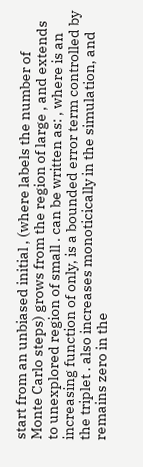start from an unbiased initial , (where labels the number of Monte Carlo steps) grows from the region of large , and extends to unexplored region of small . can be written as: , where is an increasing function of only, is a bounded error term controlled by the triplet . also increases monoticically in the simulation, and remains zero in the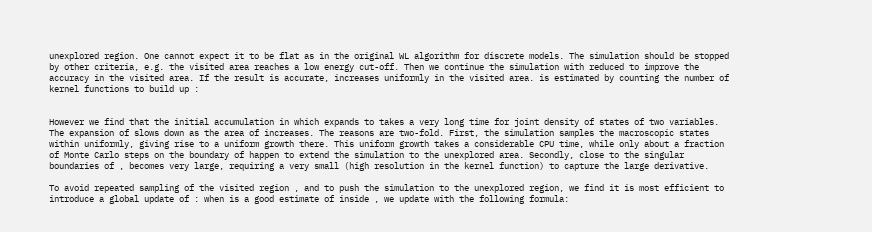unexplored region. One cannot expect it to be flat as in the original WL algorithm for discrete models. The simulation should be stopped by other criteria, e.g. the visited area reaches a low energy cut-off. Then we continue the simulation with reduced to improve the accuracy in the visited area. If the result is accurate, increases uniformly in the visited area. is estimated by counting the number of kernel functions to build up :


However we find that the initial accumulation in which expands to takes a very long time for joint density of states of two variables. The expansion of slows down as the area of increases. The reasons are two-fold. First, the simulation samples the macroscopic states within uniformly, giving rise to a uniform growth there. This uniform growth takes a considerable CPU time, while only about a fraction of Monte Carlo steps on the boundary of happen to extend the simulation to the unexplored area. Secondly, close to the singular boundaries of , becomes very large, requiring a very small (high resolution in the kernel function) to capture the large derivative.

To avoid repeated sampling of the visited region , and to push the simulation to the unexplored region, we find it is most efficient to introduce a global update of : when is a good estimate of inside , we update with the following formula: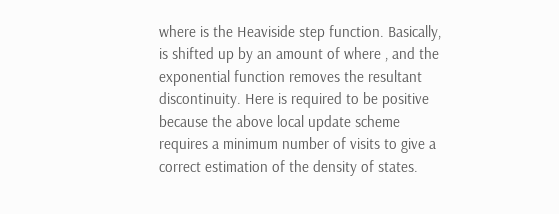where is the Heaviside step function. Basically, is shifted up by an amount of where , and the exponential function removes the resultant discontinuity. Here is required to be positive because the above local update scheme requires a minimum number of visits to give a correct estimation of the density of states.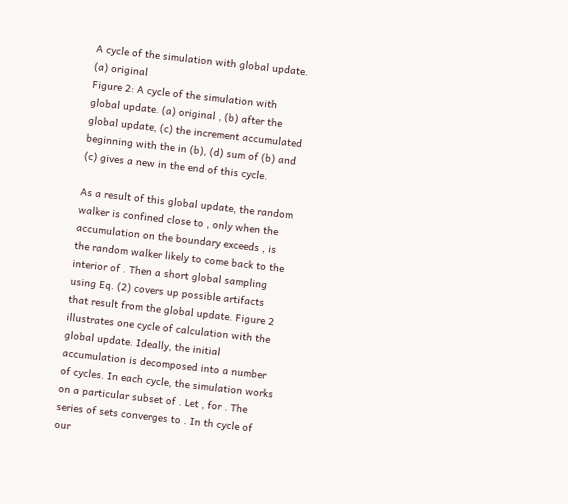A cycle of the simulation with global update.
(a) original
Figure 2: A cycle of the simulation with global update. (a) original , (b) after the global update, (c) the increment accumulated beginning with the in (b), (d) sum of (b) and (c) gives a new in the end of this cycle.

As a result of this global update, the random walker is confined close to , only when the accumulation on the boundary exceeds , is the random walker likely to come back to the interior of . Then a short global sampling using Eq. (2) covers up possible artifacts that result from the global update. Figure 2 illustrates one cycle of calculation with the global update. Ideally, the initial accumulation is decomposed into a number of cycles. In each cycle, the simulation works on a particular subset of . Let , for . The series of sets converges to . In th cycle of our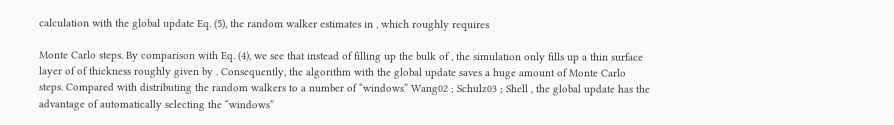calculation with the global update Eq. (5), the random walker estimates in , which roughly requires

Monte Carlo steps. By comparison with Eq. (4), we see that instead of filling up the bulk of , the simulation only fills up a thin surface layer of of thickness roughly given by . Consequently, the algorithm with the global update saves a huge amount of Monte Carlo steps. Compared with distributing the random walkers to a number of “windows” Wang02 ; Schulz03 ; Shell , the global update has the advantage of automatically selecting the “windows”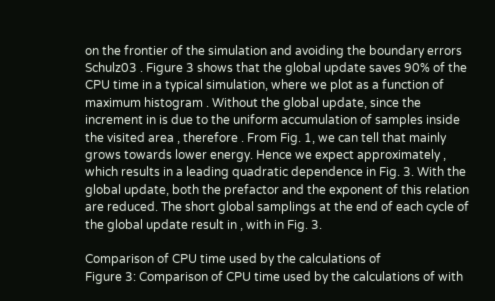on the frontier of the simulation and avoiding the boundary errors Schulz03 . Figure 3 shows that the global update saves 90% of the CPU time in a typical simulation, where we plot as a function of maximum histogram . Without the global update, since the increment in is due to the uniform accumulation of samples inside the visited area , therefore . From Fig. 1, we can tell that mainly grows towards lower energy. Hence we expect approximately , which results in a leading quadratic dependence in Fig. 3. With the global update, both the prefactor and the exponent of this relation are reduced. The short global samplings at the end of each cycle of the global update result in , with in Fig. 3.

Comparison of CPU time used by the calculations of
Figure 3: Comparison of CPU time used by the calculations of with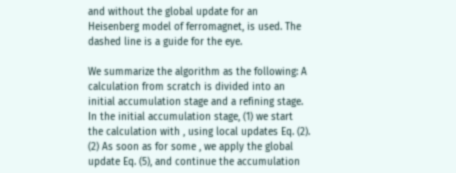and without the global update for an Heisenberg model of ferromagnet, is used. The dashed line is a guide for the eye.

We summarize the algorithm as the following: A calculation from scratch is divided into an initial accumulation stage and a refining stage. In the initial accumulation stage, (1) we start the calculation with , using local updates Eq. (2). (2) As soon as for some , we apply the global update Eq. (5), and continue the accumulation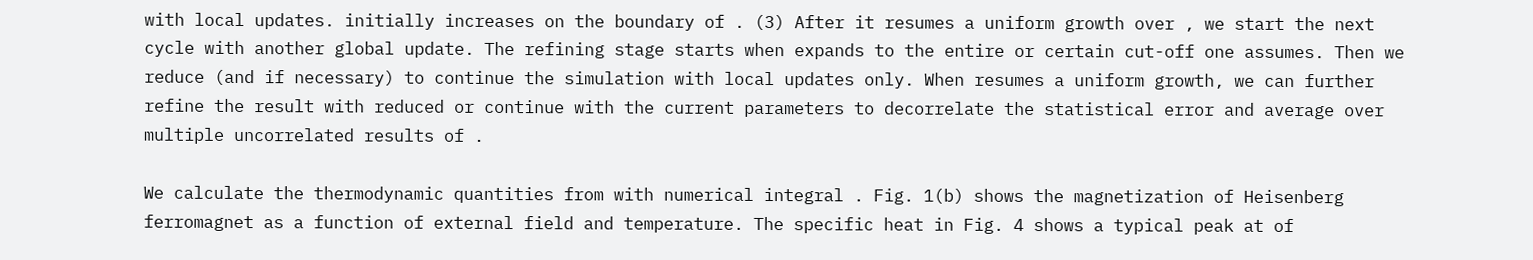with local updates. initially increases on the boundary of . (3) After it resumes a uniform growth over , we start the next cycle with another global update. The refining stage starts when expands to the entire or certain cut-off one assumes. Then we reduce (and if necessary) to continue the simulation with local updates only. When resumes a uniform growth, we can further refine the result with reduced or continue with the current parameters to decorrelate the statistical error and average over multiple uncorrelated results of .

We calculate the thermodynamic quantities from with numerical integral . Fig. 1(b) shows the magnetization of Heisenberg ferromagnet as a function of external field and temperature. The specific heat in Fig. 4 shows a typical peak at of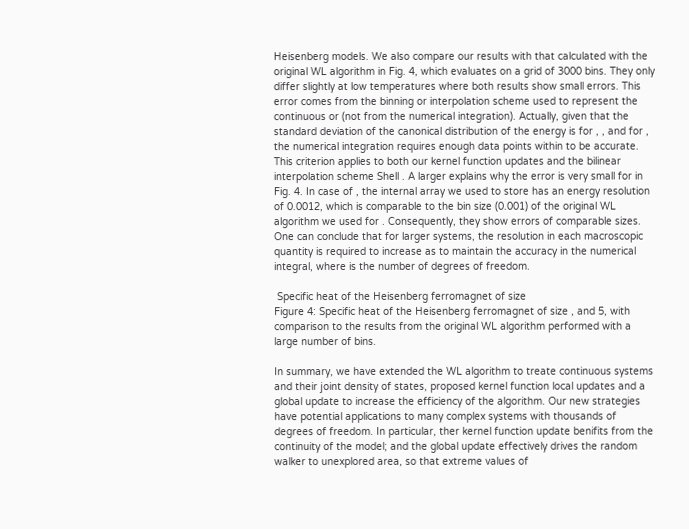Heisenberg models. We also compare our results with that calculated with the original WL algorithm in Fig. 4, which evaluates on a grid of 3000 bins. They only differ slightly at low temperatures where both results show small errors. This error comes from the binning or interpolation scheme used to represent the continuous or (not from the numerical integration). Actually, given that the standard deviation of the canonical distribution of the energy is for , , and for , the numerical integration requires enough data points within to be accurate. This criterion applies to both our kernel function updates and the bilinear interpolation scheme Shell . A larger explains why the error is very small for in Fig. 4. In case of , the internal array we used to store has an energy resolution of 0.0012, which is comparable to the bin size (0.001) of the original WL algorithm we used for . Consequently, they show errors of comparable sizes. One can conclude that for larger systems, the resolution in each macroscopic quantity is required to increase as to maintain the accuracy in the numerical integral, where is the number of degrees of freedom.

 Specific heat of the Heisenberg ferromagnet of size
Figure 4: Specific heat of the Heisenberg ferromagnet of size , and 5, with comparison to the results from the original WL algorithm performed with a large number of bins.

In summary, we have extended the WL algorithm to treate continuous systems and their joint density of states, proposed kernel function local updates and a global update to increase the efficiency of the algorithm. Our new strategies have potential applications to many complex systems with thousands of degrees of freedom. In particular, ther kernel function update benifits from the continuity of the model; and the global update effectively drives the random walker to unexplored area, so that extreme values of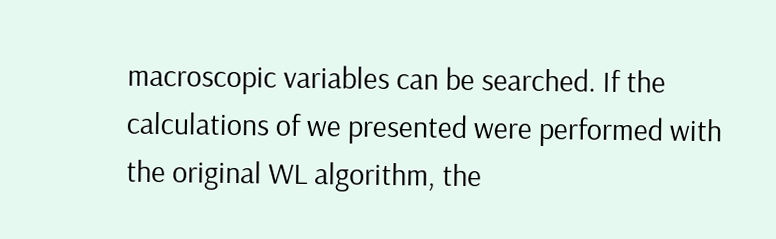macroscopic variables can be searched. If the calculations of we presented were performed with the original WL algorithm, the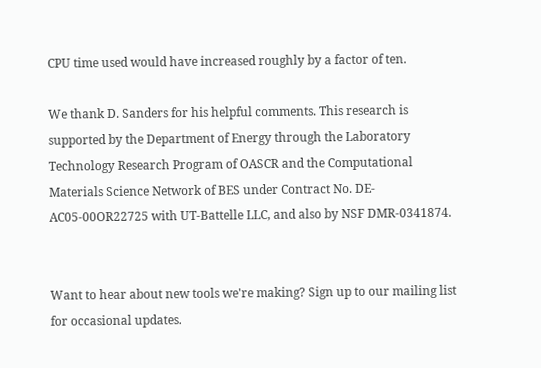CPU time used would have increased roughly by a factor of ten.

We thank D. Sanders for his helpful comments. This research is supported by the Department of Energy through the Laboratory Technology Research Program of OASCR and the Computational Materials Science Network of BES under Contract No. DE-AC05-00OR22725 with UT-Battelle LLC, and also by NSF DMR-0341874.


Want to hear about new tools we're making? Sign up to our mailing list for occasional updates.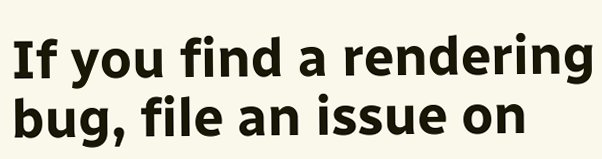If you find a rendering bug, file an issue on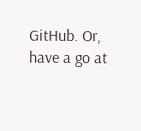GitHub. Or, have a go at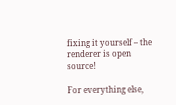fixing it yourself – the renderer is open source!

For everything else,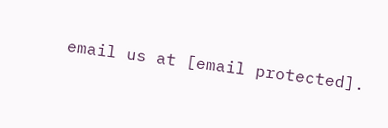email us at [email protected].